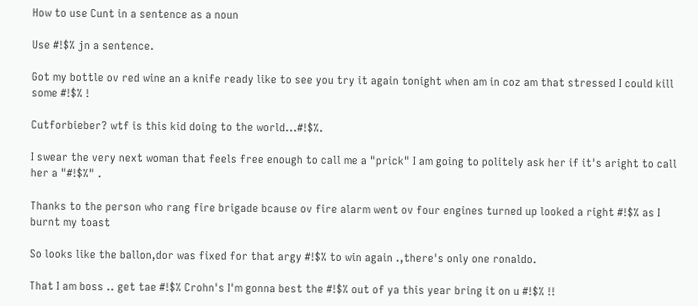How to use Cunt in a sentence as a noun

Use #!$% jn a sentence.

Got my bottle ov red wine an a knife ready like to see you try it again tonight when am in coz am that stressed I could kill some #!$% !

Cutforbieber? wtf is this kid doing to the world...#!$%.

I swear the very next woman that feels free enough to call me a "prick" I am going to politely ask her if it's aright to call her a "#!$%" .

Thanks to the person who rang fire brigade bcause ov fire alarm went ov four engines turned up looked a right #!$% as I burnt my toast

So looks like the ballon,dor was fixed for that argy #!$% to win again .,there's only one ronaldo.

That I am boss .. get tae #!$% Crohn's I'm gonna best the #!$% out of ya this year bring it on u #!$% !!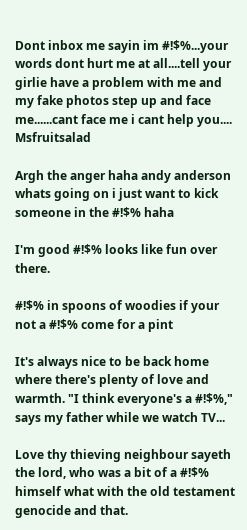Dont inbox me sayin im #!$%...your words dont hurt me at all....tell your girlie have a problem with me and my fake photos step up and face me......cant face me i cant help you.... Msfruitsalad

Argh the anger haha andy anderson whats going on i just want to kick someone in the #!$% haha

I'm good #!$% looks like fun over there.

#!$% in spoons of woodies if your not a #!$% come for a pint

It's always nice to be back home where there's plenty of love and warmth. "I think everyone's a #!$%," says my father while we watch TV...

Love thy thieving neighbour sayeth the lord, who was a bit of a #!$% himself what with the old testament genocide and that.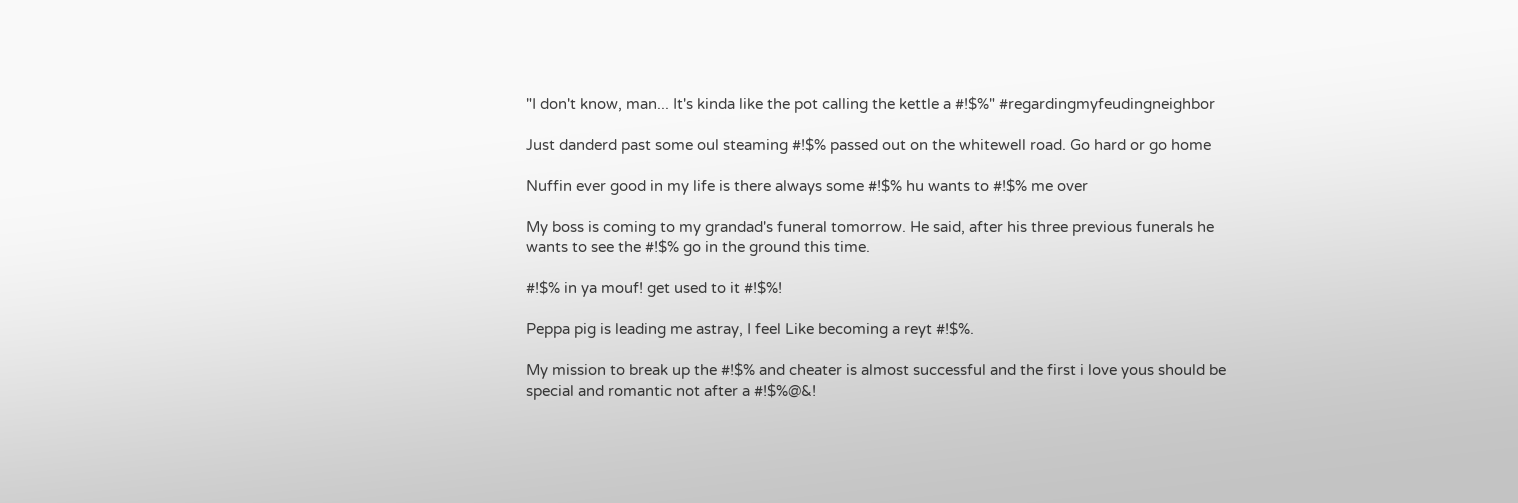"I don't know, man... It's kinda like the pot calling the kettle a #!$%" #regardingmyfeudingneighbor

Just danderd past some oul steaming #!$% passed out on the whitewell road. Go hard or go home

Nuffin ever good in my life is there always some #!$% hu wants to #!$% me over

My boss is coming to my grandad's funeral tomorrow. He said, after his three previous funerals he wants to see the #!$% go in the ground this time.

#!$% in ya mouf! get used to it #!$%!

Peppa pig is leading me astray, I feel Like becoming a reyt #!$%.

My mission to break up the #!$% and cheater is almost successful and the first i love yous should be special and romantic not after a #!$%@&!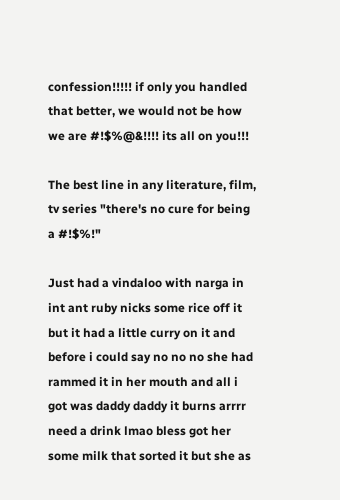confession!!!!! if only you handled that better, we would not be how we are #!$%@&!!!! its all on you!!!

The best line in any literature, film, tv series "there's no cure for being a #!$%!"

Just had a vindaloo with narga in int ant ruby nicks some rice off it but it had a little curry on it and before i could say no no no she had rammed it in her mouth and all i got was daddy daddy it burns arrrr need a drink lmao bless got her some milk that sorted it but she as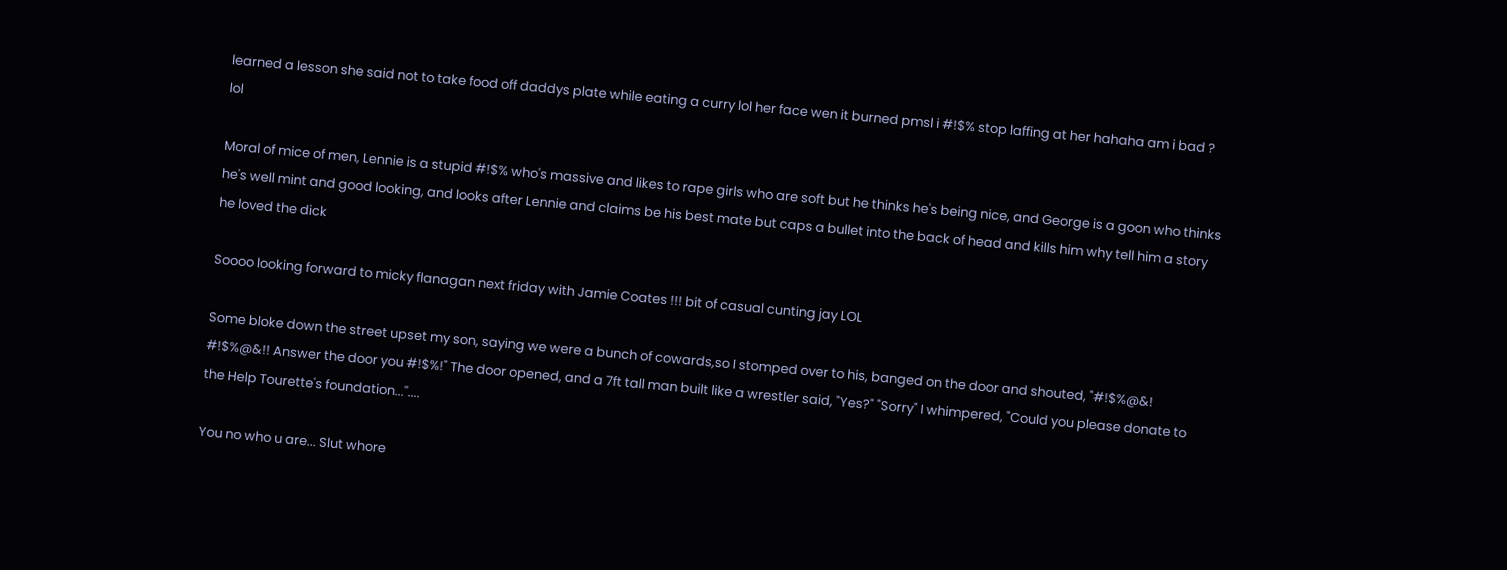learned a lesson she said not to take food off daddys plate while eating a curry lol her face wen it burned pmsl i #!$% stop laffing at her hahaha am i bad ? lol

Moral of mice of men, Lennie is a stupid #!$% who's massive and likes to rape girls who are soft but he thinks he's being nice, and George is a goon who thinks he's well mint and good looking, and looks after Lennie and claims be his best mate but caps a bullet into the back of head and kills him why tell him a story he loved the dick

Soooo looking forward to micky flanagan next friday with Jamie Coates !!! bit of casual cunting jay LOL

Some bloke down the street upset my son, saying we were a bunch of cowards,so I stomped over to his, banged on the door and shouted, "#!$%@&! #!$%@&!! Answer the door you #!$%!" The door opened, and a 7ft tall man built like a wrestler said, "Yes?" "Sorry" I whimpered, "Could you please donate to the Help Tourette's foundation...''....

You no who u are... Slut whore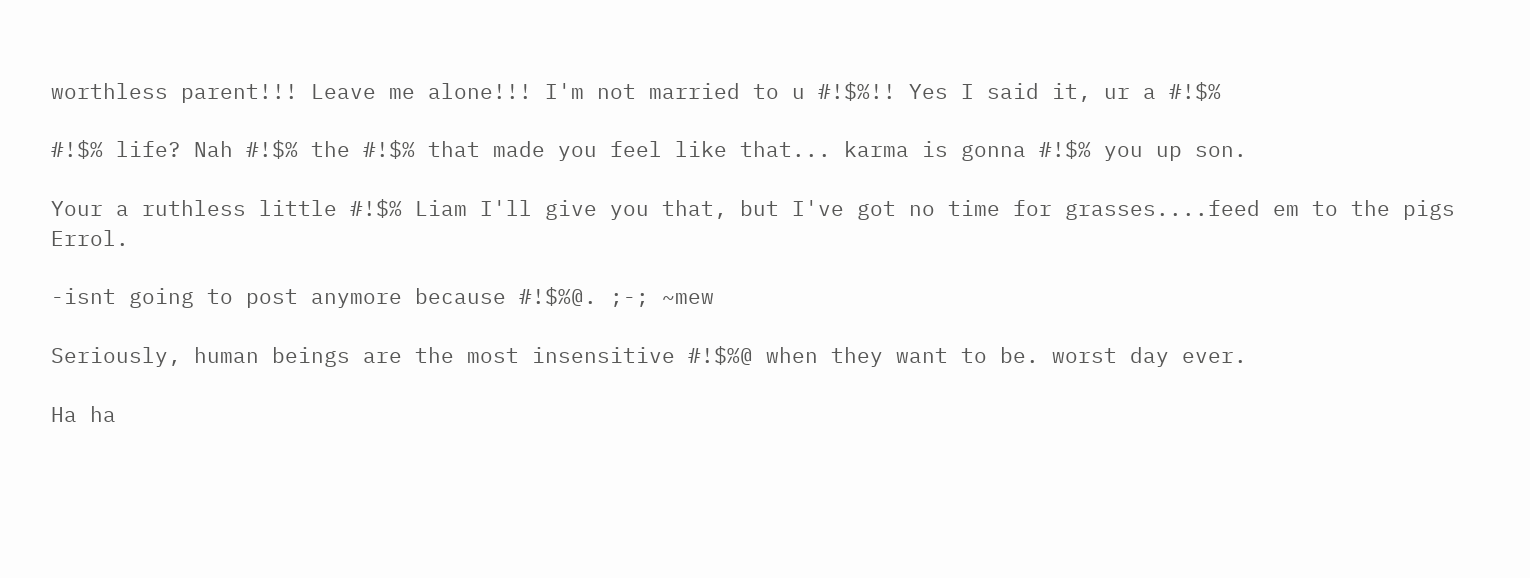worthless parent!!! Leave me alone!!! I'm not married to u #!$%!! Yes I said it, ur a #!$%

#!$% life? Nah #!$% the #!$% that made you feel like that... karma is gonna #!$% you up son.

Your a ruthless little #!$% Liam I'll give you that, but I've got no time for grasses....feed em to the pigs Errol.

-isnt going to post anymore because #!$%@. ;-; ~mew

Seriously, human beings are the most insensitive #!$%@ when they want to be. worst day ever.

Ha ha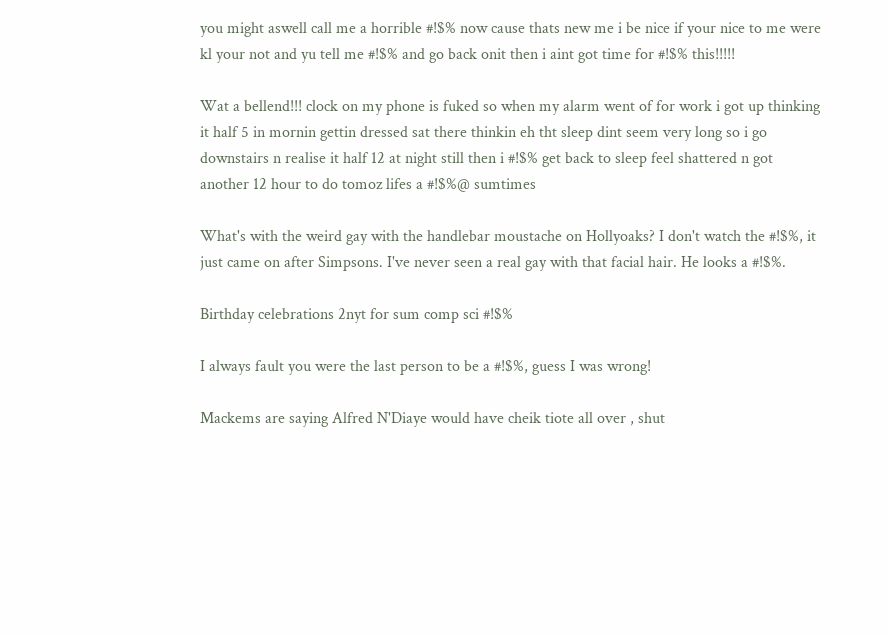you might aswell call me a horrible #!$% now cause thats new me i be nice if your nice to me were kl your not and yu tell me #!$% and go back onit then i aint got time for #!$% this!!!!!

Wat a bellend!!! clock on my phone is fuked so when my alarm went of for work i got up thinking it half 5 in mornin gettin dressed sat there thinkin eh tht sleep dint seem very long so i go downstairs n realise it half 12 at night still then i #!$% get back to sleep feel shattered n got another 12 hour to do tomoz lifes a #!$%@ sumtimes

What's with the weird gay with the handlebar moustache on Hollyoaks? I don't watch the #!$%, it just came on after Simpsons. I've never seen a real gay with that facial hair. He looks a #!$%.

Birthday celebrations 2nyt for sum comp sci #!$%

I always fault you were the last person to be a #!$%, guess I was wrong!

Mackems are saying Alfred N'Diaye would have cheik tiote all over , shut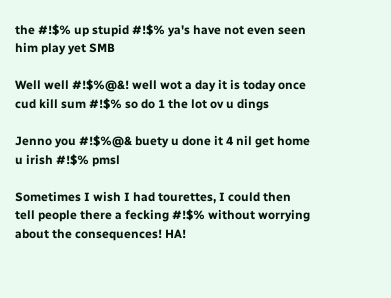the #!$% up stupid #!$% ya's have not even seen him play yet SMB

Well well #!$%@&! well wot a day it is today once cud kill sum #!$% so do 1 the lot ov u dings

Jenno you #!$%@& buety u done it 4 nil get home u irish #!$% pmsl

Sometimes I wish I had tourettes, I could then tell people there a fecking #!$% without worrying about the consequences! HA!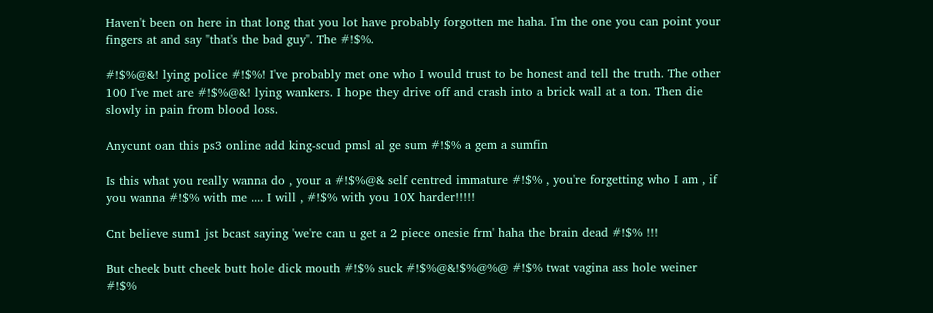Haven't been on here in that long that you lot have probably forgotten me haha. I'm the one you can point your fingers at and say "that's the bad guy". The #!$%.

#!$%@&! lying police #!$%! I've probably met one who I would trust to be honest and tell the truth. The other 100 I've met are #!$%@&! lying wankers. I hope they drive off and crash into a brick wall at a ton. Then die slowly in pain from blood loss.

Anycunt oan this ps3 online add king-scud pmsl al ge sum #!$% a gem a sumfin

Is this what you really wanna do , your a #!$%@& self centred immature #!$% , you're forgetting who I am , if you wanna #!$% with me .... I will , #!$% with you 10X harder!!!!!

Cnt believe sum1 jst bcast saying 'we're can u get a 2 piece onesie frm' haha the brain dead #!$% !!!

But cheek butt cheek butt hole dick mouth #!$% suck #!$%@&!$%@%@ #!$% twat vagina ass hole weiner #!$%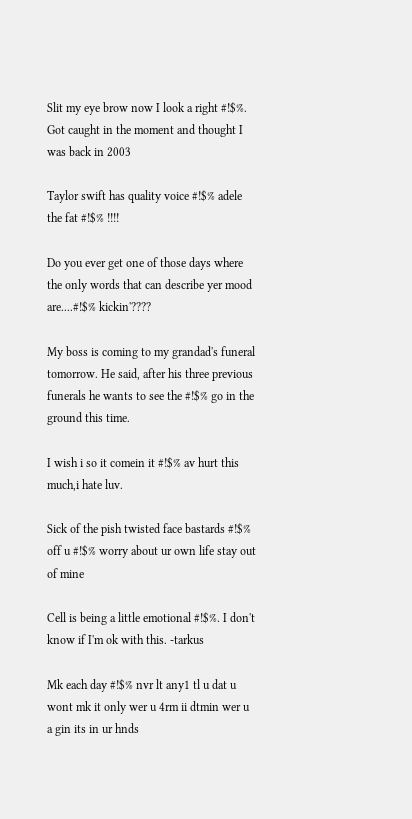Slit my eye brow now I look a right #!$%. Got caught in the moment and thought I was back in 2003

Taylor swift has quality voice #!$% adele the fat #!$% !!!!

Do you ever get one of those days where the only words that can describe yer mood are....#!$% kickin'????

My boss is coming to my grandad's funeral tomorrow. He said, after his three previous funerals he wants to see the #!$% go in the ground this time.

I wish i so it comein it #!$% av hurt this much,i hate luv.

Sick of the pish twisted face bastards #!$% off u #!$% worry about ur own life stay out of mine

Cell is being a little emotional #!$%. I don't know if I'm ok with this. -tarkus

Mk each day #!$% nvr lt any1 tl u dat u wont mk it only wer u 4rm ii dtmin wer u a gin its in ur hnds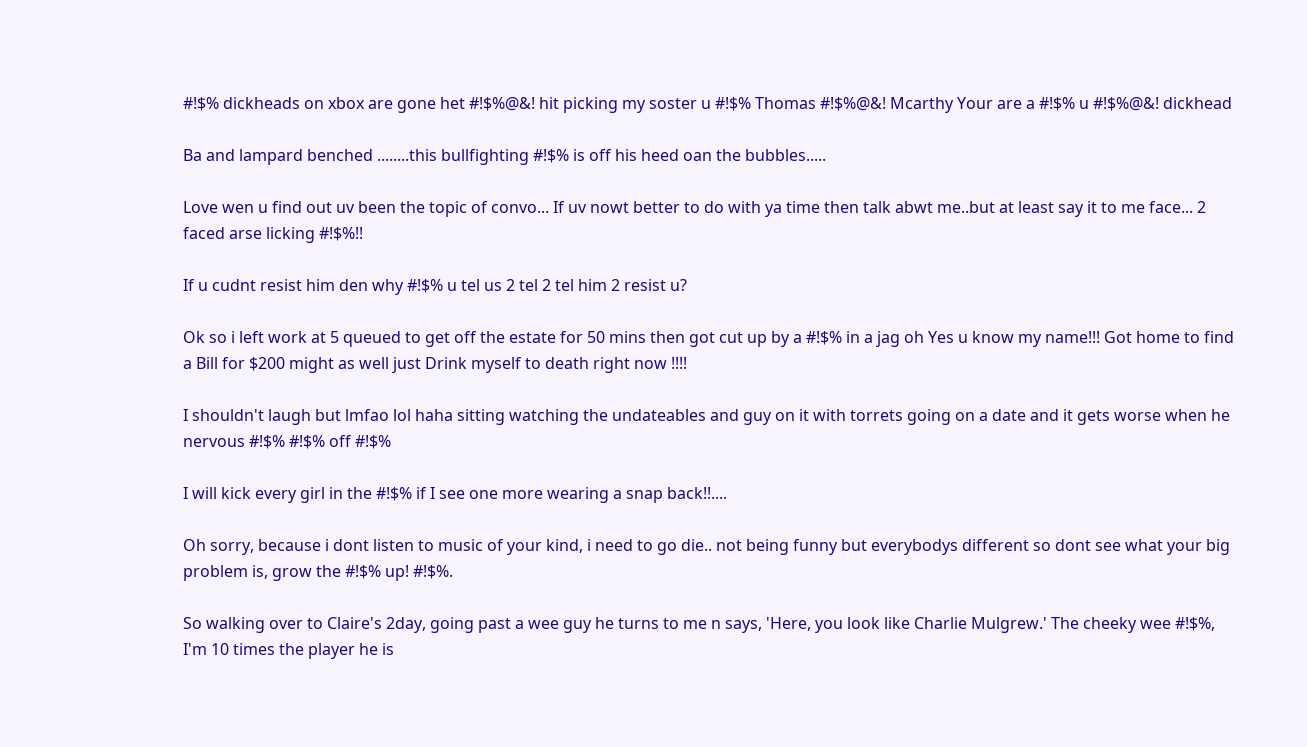#!$% dickheads on xbox are gone het #!$%@&! hit picking my soster u #!$% Thomas #!$%@&! Mcarthy Your are a #!$% u #!$%@&! dickhead

Ba and lampard benched ........this bullfighting #!$% is off his heed oan the bubbles.....

Love wen u find out uv been the topic of convo... If uv nowt better to do with ya time then talk abwt me..but at least say it to me face... 2 faced arse licking #!$%!!

If u cudnt resist him den why #!$% u tel us 2 tel 2 tel him 2 resist u?

Ok so i left work at 5 queued to get off the estate for 50 mins then got cut up by a #!$% in a jag oh Yes u know my name!!! Got home to find a Bill for $200 might as well just Drink myself to death right now !!!!

I shouldn't laugh but lmfao lol haha sitting watching the undateables and guy on it with torrets going on a date and it gets worse when he nervous #!$% #!$% off #!$%

I will kick every girl in the #!$% if I see one more wearing a snap back!!....

Oh sorry, because i dont listen to music of your kind, i need to go die.. not being funny but everybodys different so dont see what your big problem is, grow the #!$% up! #!$%.

So walking over to Claire's 2day, going past a wee guy he turns to me n says, 'Here, you look like Charlie Mulgrew.' The cheeky wee #!$%, I'm 10 times the player he is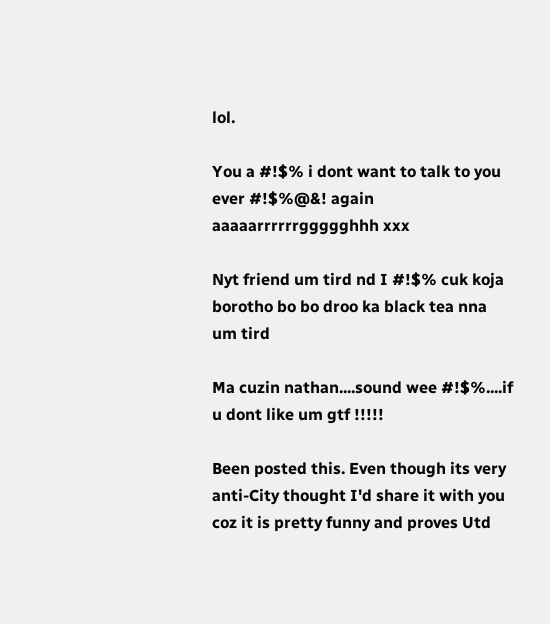lol.

You a #!$% i dont want to talk to you ever #!$%@&! again aaaaarrrrrrggggghhh xxx

Nyt friend um tird nd I #!$% cuk koja borotho bo bo droo ka black tea nna um tird

Ma cuzin nathan....sound wee #!$%....if u dont like um gtf !!!!!

Been posted this. Even though its very anti-City thought I'd share it with you coz it is pretty funny and proves Utd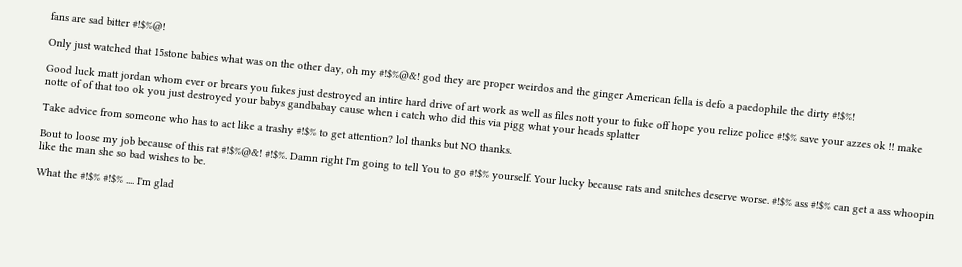fans are sad bitter #!$%@!

Only just watched that 15stone babies what was on the other day, oh my #!$%@&! god they are proper weirdos and the ginger American fella is defo a paedophile the dirty #!$%!

Good luck matt jordan whom ever or brears you fukes just destroyed an intire hard drive of art work as well as files nott your to fuke off hope you relize police #!$% save your azzes ok !! make notte of of that too ok you just destroyed your babys gandbabay cause when i catch who did this via pigg what your heads splatter

Take advice from someone who has to act like a trashy #!$% to get attention? lol thanks but NO thanks.

Bout to loose my job because of this rat #!$%@&! #!$%. Damn right I'm going to tell You to go #!$% yourself. Your lucky because rats and snitches deserve worse. #!$% ass #!$% can get a ass whoopin like the man she so bad wishes to be.

What the #!$% #!$% .... I'm glad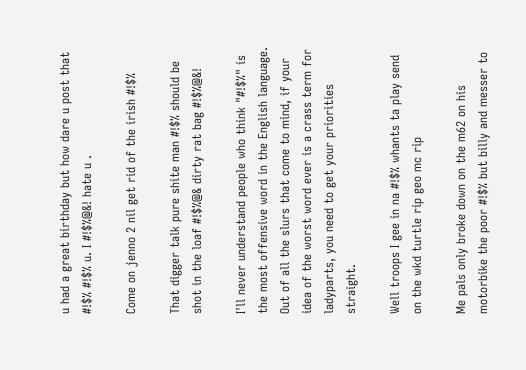u had a great birthday but how dare u post that #!$% #!$% u. I #!$%@&! hate u .

Come on jenno 2 nil get rid of the irish #!$%

That digger talk pure shite man #!$% should be shot in the loaf #!$%@& dirty rat bag #!$%@&!

I'll never understand people who think "#!$%" is the most offensive word in the English language. Out of all the slurs that come to mind, if your idea of the worst word ever is a crass term for ladyparts, you need to get your priorities straight.

Well troops I gee in na #!$% whants ta play send on the wkd turtle rip geo mc rip

Me pals only broke down on the m62 on his motorbike the poor #!$% but billy and messer to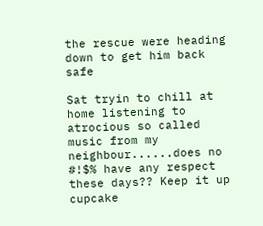the rescue were heading down to get him back safe

Sat tryin to chill at home listening to atrocious so called music from my neighbour......does no #!$% have any respect these days?? Keep it up cupcake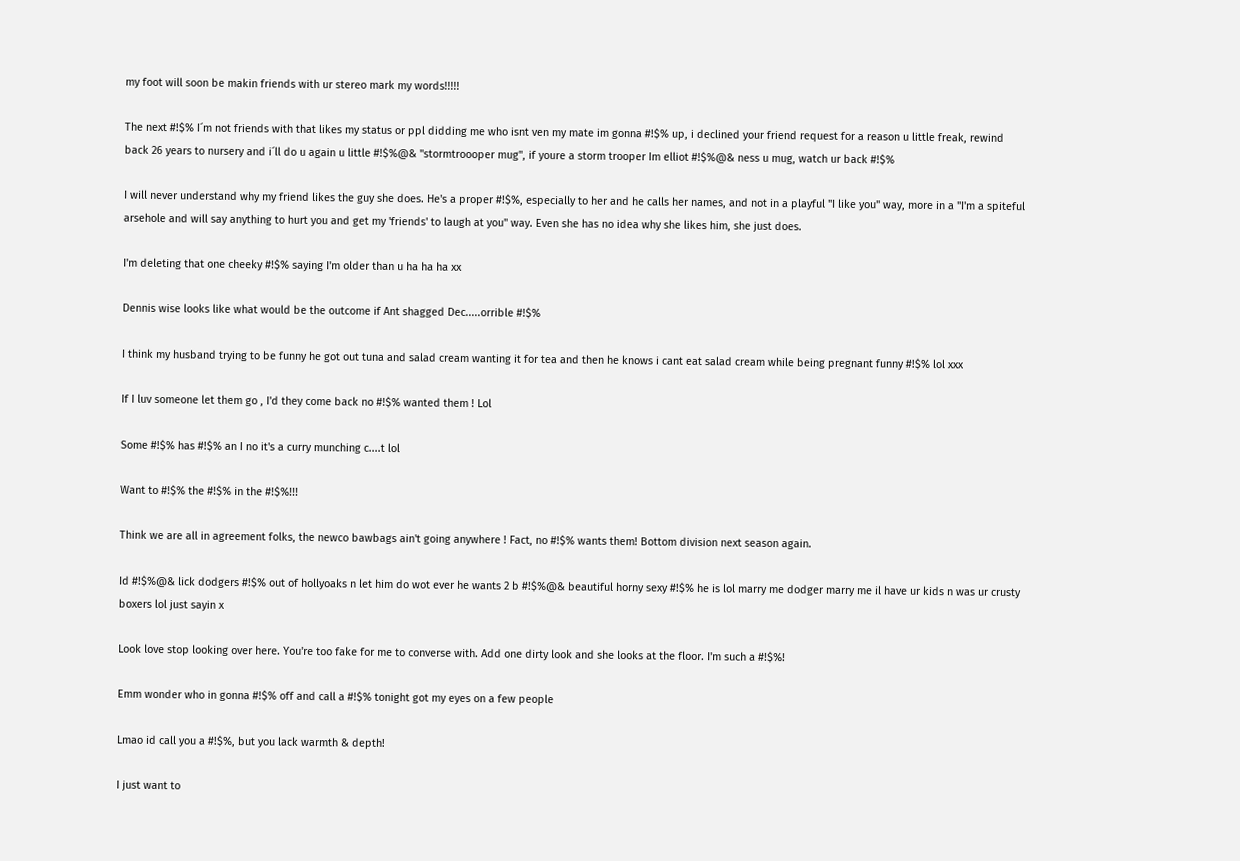my foot will soon be makin friends with ur stereo mark my words!!!!!

The next #!$% I´m not friends with that likes my status or ppl didding me who isnt ven my mate im gonna #!$% up, i declined your friend request for a reason u little freak, rewind back 26 years to nursery and i´ll do u again u little #!$%@& "stormtroooper mug", if youre a storm trooper Im elliot #!$%@& ness u mug, watch ur back #!$%

I will never understand why my friend likes the guy she does. He's a proper #!$%, especially to her and he calls her names, and not in a playful "I like you" way, more in a "I'm a spiteful arsehole and will say anything to hurt you and get my 'friends' to laugh at you" way. Even she has no idea why she likes him, she just does.

I'm deleting that one cheeky #!$% saying I'm older than u ha ha ha xx

Dennis wise looks like what would be the outcome if Ant shagged Dec.....orrible #!$%

I think my husband trying to be funny he got out tuna and salad cream wanting it for tea and then he knows i cant eat salad cream while being pregnant funny #!$% lol xxx

If I luv someone let them go , I'd they come back no #!$% wanted them ! Lol

Some #!$% has #!$% an I no it's a curry munching c....t lol

Want to #!$% the #!$% in the #!$%!!!

Think we are all in agreement folks, the newco bawbags ain't going anywhere ! Fact, no #!$% wants them! Bottom division next season again.

Id #!$%@& lick dodgers #!$% out of hollyoaks n let him do wot ever he wants 2 b #!$%@& beautiful horny sexy #!$% he is lol marry me dodger marry me il have ur kids n was ur crusty boxers lol just sayin x

Look love stop looking over here. You're too fake for me to converse with. Add one dirty look and she looks at the floor. I'm such a #!$%!

Emm wonder who in gonna #!$% off and call a #!$% tonight got my eyes on a few people

Lmao id call you a #!$%, but you lack warmth & depth!

I just want to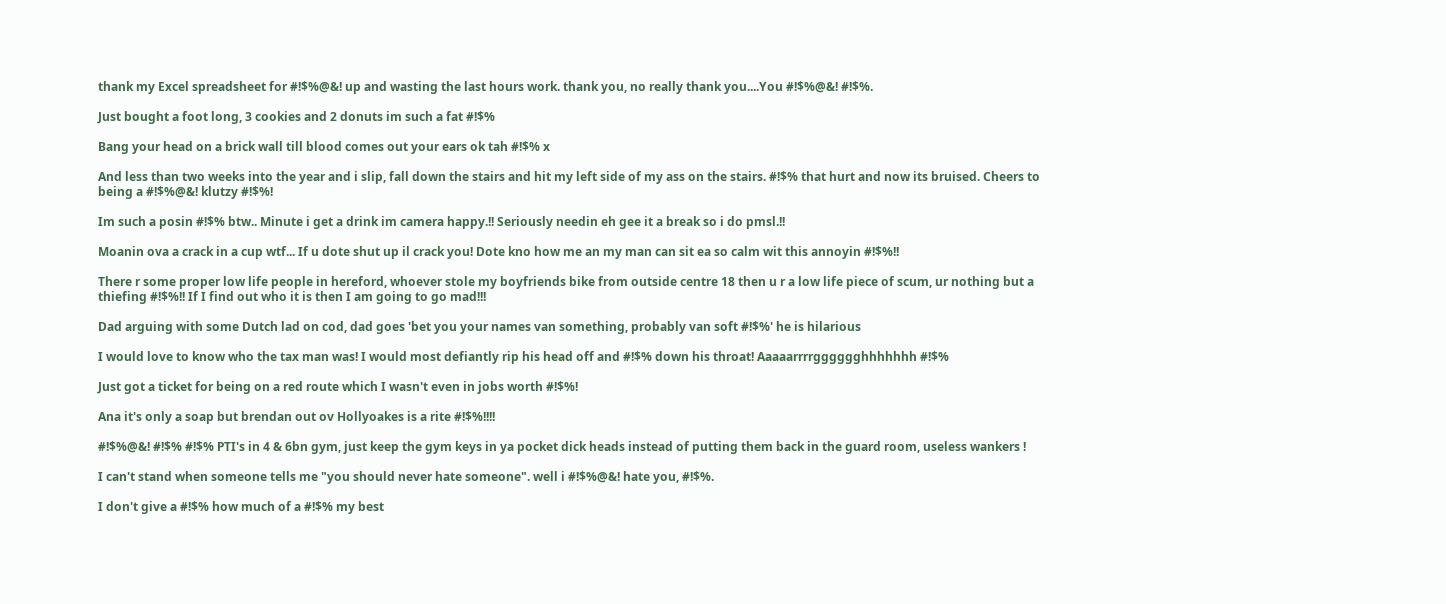thank my Excel spreadsheet for #!$%@&! up and wasting the last hours work. thank you, no really thank you....You #!$%@&! #!$%.

Just bought a foot long, 3 cookies and 2 donuts im such a fat #!$%

Bang your head on a brick wall till blood comes out your ears ok tah #!$% x

And less than two weeks into the year and i slip, fall down the stairs and hit my left side of my ass on the stairs. #!$% that hurt and now its bruised. Cheers to being a #!$%@&! klutzy #!$%!

Im such a posin #!$% btw.. Minute i get a drink im camera happy.!! Seriously needin eh gee it a break so i do pmsl.!!

Moanin ova a crack in a cup wtf... If u dote shut up il crack you! Dote kno how me an my man can sit ea so calm wit this annoyin #!$%!!

There r some proper low life people in hereford, whoever stole my boyfriends bike from outside centre 18 then u r a low life piece of scum, ur nothing but a thiefing #!$%!! If I find out who it is then I am going to go mad!!!

Dad arguing with some Dutch lad on cod, dad goes 'bet you your names van something, probably van soft #!$%' he is hilarious

I would love to know who the tax man was! I would most defiantly rip his head off and #!$% down his throat! Aaaaarrrrgggggghhhhhhh #!$%

Just got a ticket for being on a red route which I wasn't even in jobs worth #!$%!

Ana it's only a soap but brendan out ov Hollyoakes is a rite #!$%!!!!

#!$%@&! #!$% #!$% PTI's in 4 & 6bn gym, just keep the gym keys in ya pocket dick heads instead of putting them back in the guard room, useless wankers !

I can't stand when someone tells me "you should never hate someone". well i #!$%@&! hate you, #!$%.

I don't give a #!$% how much of a #!$% my best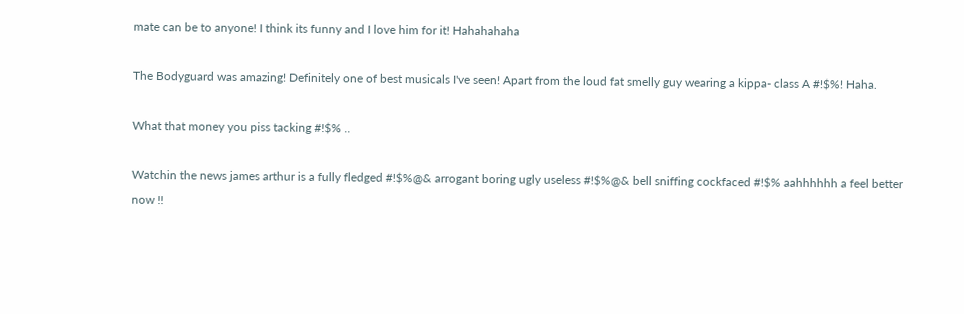mate can be to anyone! I think its funny and I love him for it! Hahahahaha

The Bodyguard was amazing! Definitely one of best musicals I've seen! Apart from the loud fat smelly guy wearing a kippa- class A #!$%! Haha.

What that money you piss tacking #!$% ..

Watchin the news james arthur is a fully fledged #!$%@& arrogant boring ugly useless #!$%@& bell sniffing cockfaced #!$% aahhhhhh a feel better now !!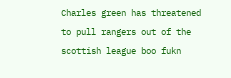Charles green has threatened to pull rangers out of the scottish league boo fukn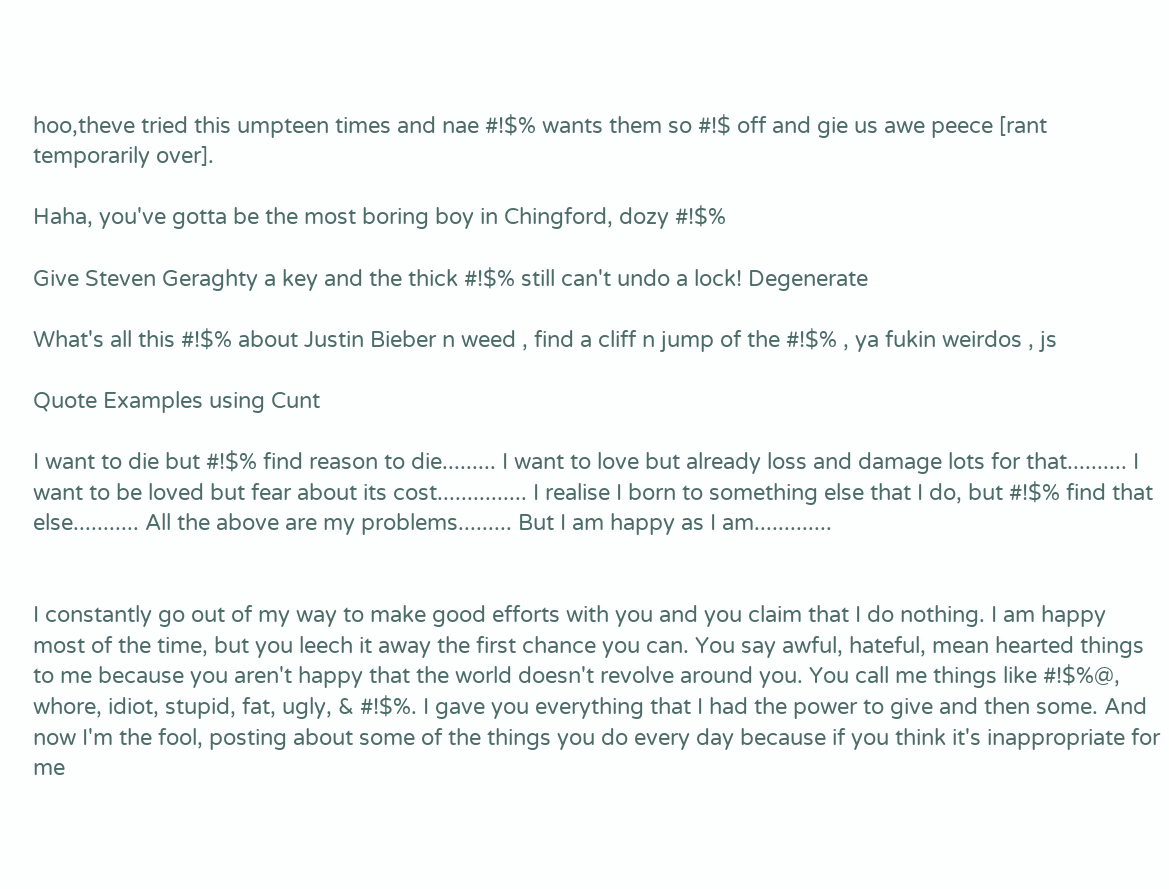hoo,theve tried this umpteen times and nae #!$% wants them so #!$ off and gie us awe peece [rant temporarily over].

Haha, you've gotta be the most boring boy in Chingford, dozy #!$%

Give Steven Geraghty a key and the thick #!$% still can't undo a lock! Degenerate

What's all this #!$% about Justin Bieber n weed , find a cliff n jump of the #!$% , ya fukin weirdos , js

Quote Examples using Cunt

I want to die but #!$% find reason to die......... I want to love but already loss and damage lots for that.......... I want to be loved but fear about its cost............... I realise I born to something else that I do, but #!$% find that else........... All the above are my problems......... But I am happy as I am.............


I constantly go out of my way to make good efforts with you and you claim that I do nothing. I am happy most of the time, but you leech it away the first chance you can. You say awful, hateful, mean hearted things to me because you aren't happy that the world doesn't revolve around you. You call me things like #!$%@, whore, idiot, stupid, fat, ugly, & #!$%. I gave you everything that I had the power to give and then some. And now I'm the fool, posting about some of the things you do every day because if you think it's inappropriate for me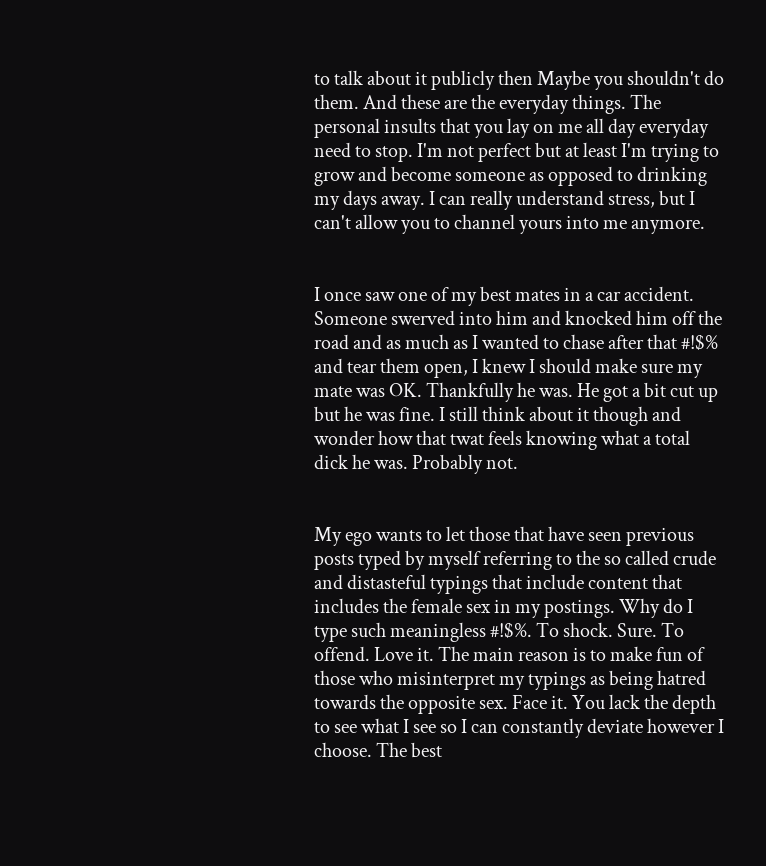to talk about it publicly then Maybe you shouldn't do them. And these are the everyday things. The personal insults that you lay on me all day everyday need to stop. I'm not perfect but at least I'm trying to grow and become someone as opposed to drinking my days away. I can really understand stress, but I can't allow you to channel yours into me anymore.


I once saw one of my best mates in a car accident. Someone swerved into him and knocked him off the road and as much as I wanted to chase after that #!$% and tear them open, I knew I should make sure my mate was OK. Thankfully he was. He got a bit cut up but he was fine. I still think about it though and wonder how that twat feels knowing what a total dick he was. Probably not.


My ego wants to let those that have seen previous posts typed by myself referring to the so called crude and distasteful typings that include content that includes the female sex in my postings. Why do I type such meaningless #!$%. To shock. Sure. To offend. Love it. The main reason is to make fun of those who misinterpret my typings as being hatred towards the opposite sex. Face it. You lack the depth to see what I see so I can constantly deviate however I choose. The best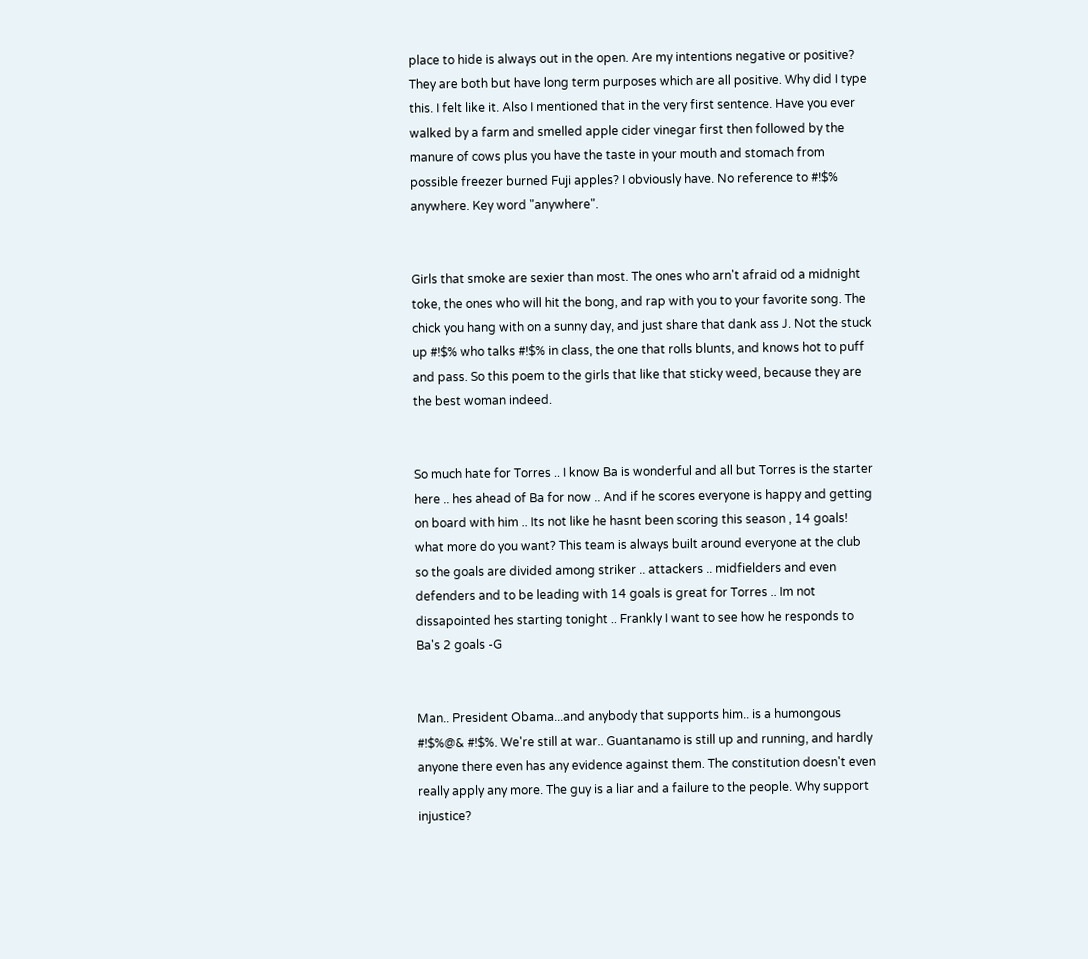place to hide is always out in the open. Are my intentions negative or positive? They are both but have long term purposes which are all positive. Why did I type this. I felt like it. Also I mentioned that in the very first sentence. Have you ever walked by a farm and smelled apple cider vinegar first then followed by the manure of cows plus you have the taste in your mouth and stomach from possible freezer burned Fuji apples? I obviously have. No reference to #!$% anywhere. Key word "anywhere".


Girls that smoke are sexier than most. The ones who arn't afraid od a midnight toke, the ones who will hit the bong, and rap with you to your favorite song. The chick you hang with on a sunny day, and just share that dank ass J. Not the stuck up #!$% who talks #!$% in class, the one that rolls blunts, and knows hot to puff and pass. So this poem to the girls that like that sticky weed, because they are the best woman indeed.


So much hate for Torres .. I know Ba is wonderful and all but Torres is the starter here .. hes ahead of Ba for now .. And if he scores everyone is happy and getting on board with him .. Its not like he hasnt been scoring this season , 14 goals! what more do you want? This team is always built around everyone at the club so the goals are divided among striker .. attackers .. midfielders and even defenders and to be leading with 14 goals is great for Torres .. Im not dissapointed hes starting tonight .. Frankly I want to see how he responds to Ba's 2 goals -G


Man.. President Obama...and anybody that supports him.. is a humongous #!$%@& #!$%. We're still at war.. Guantanamo is still up and running, and hardly anyone there even has any evidence against them. The constitution doesn't even really apply any more. The guy is a liar and a failure to the people. Why support injustice?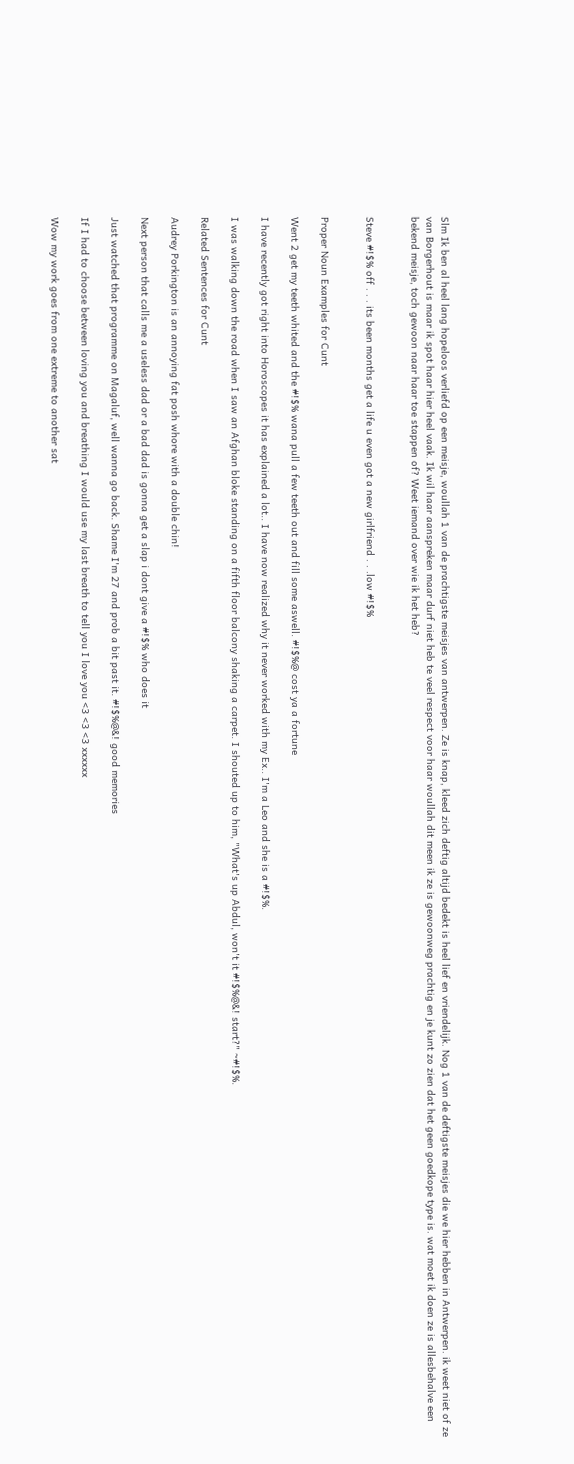Slm Ik ben al heel lang hopeloos verliefd op een meisje, woullah 1 van de prachtigste meisjes van antwerpen. Ze is knap, kleed zich deftig altijd bedekt is heel lief en vriendelijk. Nog 1 van de deftigste meisjes die we hier hebben in Antwerpen. ik weet niet of ze van Borgerhout is maar ik spot haar hier heel vaak. Ik wil haar aanspreken maar durf niet heb te veel respect voor haar woullah dit meen ik ze is gewoonweg prachtig en je kunt zo zien dat het geen goedkope type is. wat moet ik doen ze is allesbehalve een bekend meisje, toch gewoon naar haar toe stappen of? Weet iemand over wie ik het heb?


Steve #!$% off . . . its been months get a life u even got a new girlfriend . . .low #!$%


Proper Noun Examples for Cunt

Went 2 get my teeth whited and the #!$% wana pull a few teeth out and fill some aswell. #!$%@ cost ya a fortune

I have recently got right into Horoscopes it has explained a lot.. I have now realized why it never worked with my Ex.. I'm a Leo and she is a #!$%.

I was walking down the road when I saw an Afghan bloke standing on a fifth floor balcony shaking a carpet. I shouted up to him, "What's up Abdul, won't it #!$%@&! start?" ~#!$%.

Related Sentences for Cunt

Audrey Porkington is an annoying fat posh whore with a double chin!

Next person that calls me a useless dad or a bad dad is gonna get a slap i dont give a #!$% who does it

Just watched that programme on Magaluf, well wanna go back. Shame I'm 27 and prob a bit past it. #!$%@&! good memories

If I had to choose between loving you and breathing I would use my last breath to tell you I love you <3 <3 <3 xxxxxx

Wow my work goes from one extreme to another sat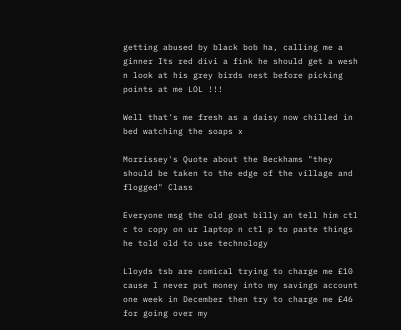getting abused by black bob ha, calling me a ginner Its red divi a fink he should get a wesh n look at his grey birds nest before picking points at me LOL !!!

Well that's me fresh as a daisy now chilled in bed watching the soaps x

Morrissey's Quote about the Beckhams "they should be taken to the edge of the village and flogged" Class

Everyone msg the old goat billy an tell him ctl c to copy on ur laptop n ctl p to paste things he told old to use technology

Lloyds tsb are comical trying to charge me £10 cause I never put money into my savings account one week in December then try to charge me £46 for going over my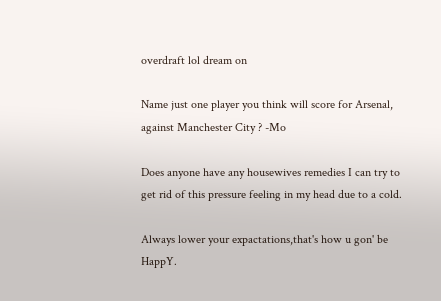overdraft lol dream on

Name just one player you think will score for Arsenal, against Manchester City ? -Mo

Does anyone have any housewives remedies I can try to get rid of this pressure feeling in my head due to a cold.

Always lower your expactations,that's how u gon' be HappY.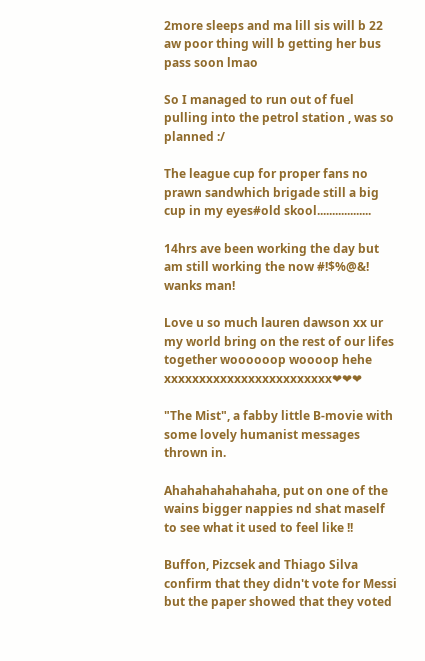2more sleeps and ma lill sis will b 22 aw poor thing will b getting her bus pass soon lmao

So I managed to run out of fuel pulling into the petrol station , was so planned :/

The league cup for proper fans no prawn sandwhich brigade still a big cup in my eyes#old skool..................

14hrs ave been working the day but am still working the now #!$%@&! wanks man!

Love u so much lauren dawson xx ur my world bring on the rest of our lifes together woooooop woooop hehe xxxxxxxxxxxxxxxxxxxxxxxx❤❤❤

"The Mist", a fabby little B-movie with some lovely humanist messages thrown in.

Ahahahahahahaha, put on one of the wains bigger nappies nd shat maself to see what it used to feel like !!

Buffon, Pizcsek and Thiago Silva confirm that they didn't vote for Messi but the paper showed that they voted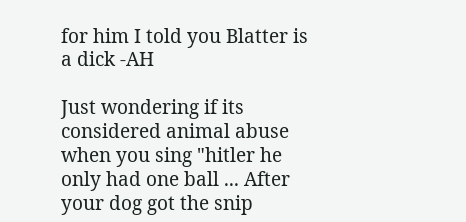for him I told you Blatter is a dick -AH

Just wondering if its considered animal abuse when you sing "hitler he only had one ball ... After your dog got the snip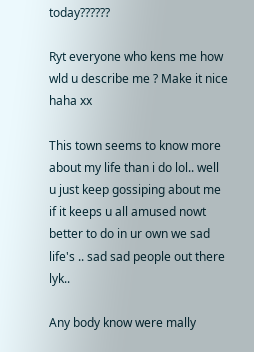today??????

Ryt everyone who kens me how wld u describe me ? Make it nice haha xx

This town seems to know more about my life than i do lol.. well u just keep gossiping about me if it keeps u all amused nowt better to do in ur own we sad life's .. sad sad people out there lyk..

Any body know were mally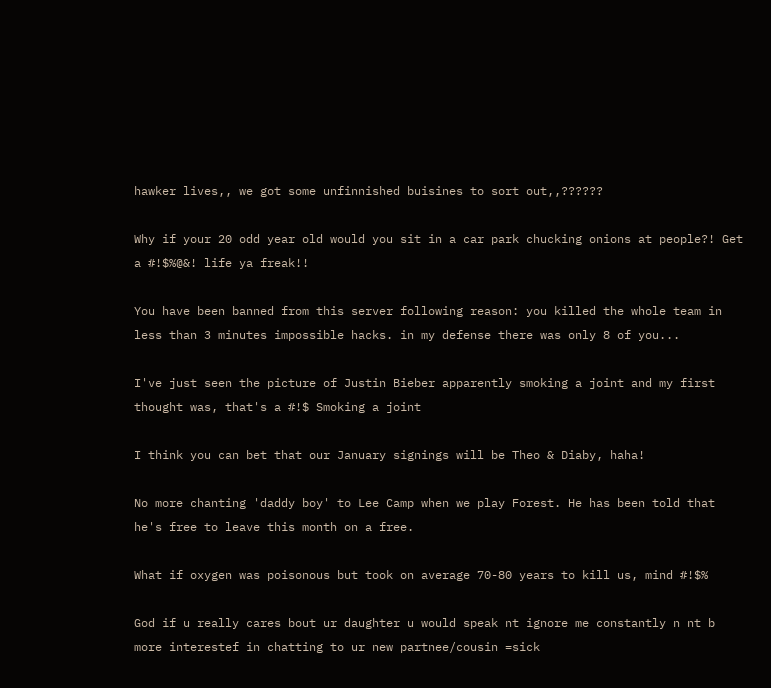hawker lives,, we got some unfinnished buisines to sort out,,??????

Why if your 20 odd year old would you sit in a car park chucking onions at people?! Get a #!$%@&! life ya freak!!

You have been banned from this server following reason: you killed the whole team in less than 3 minutes impossible hacks. in my defense there was only 8 of you...

I've just seen the picture of Justin Bieber apparently smoking a joint and my first thought was, that's a #!$ Smoking a joint

I think you can bet that our January signings will be Theo & Diaby, haha!

No more chanting 'daddy boy' to Lee Camp when we play Forest. He has been told that he's free to leave this month on a free.

What if oxygen was poisonous but took on average 70-80 years to kill us, mind #!$%

God if u really cares bout ur daughter u would speak nt ignore me constantly n nt b more interestef in chatting to ur new partnee/cousin =sick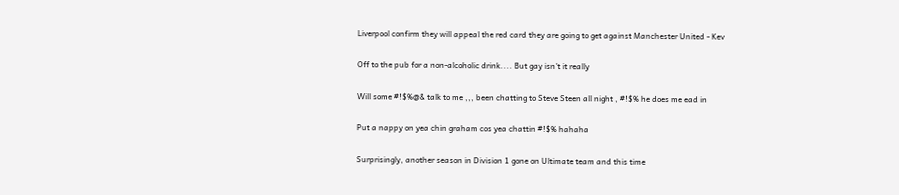Liverpool confirm they will appeal the red card they are going to get against Manchester United - Kev

Off to the pub for a non-alcoholic drink.... But gay isn't it really

Will some #!$%@& talk to me ,,, been chatting to Steve Steen all night , #!$% he does me ead in

Put a nappy on yea chin graham cos yea chattin #!$% hahaha

Surprisingly, another season in Division 1 gone on Ultimate team and this time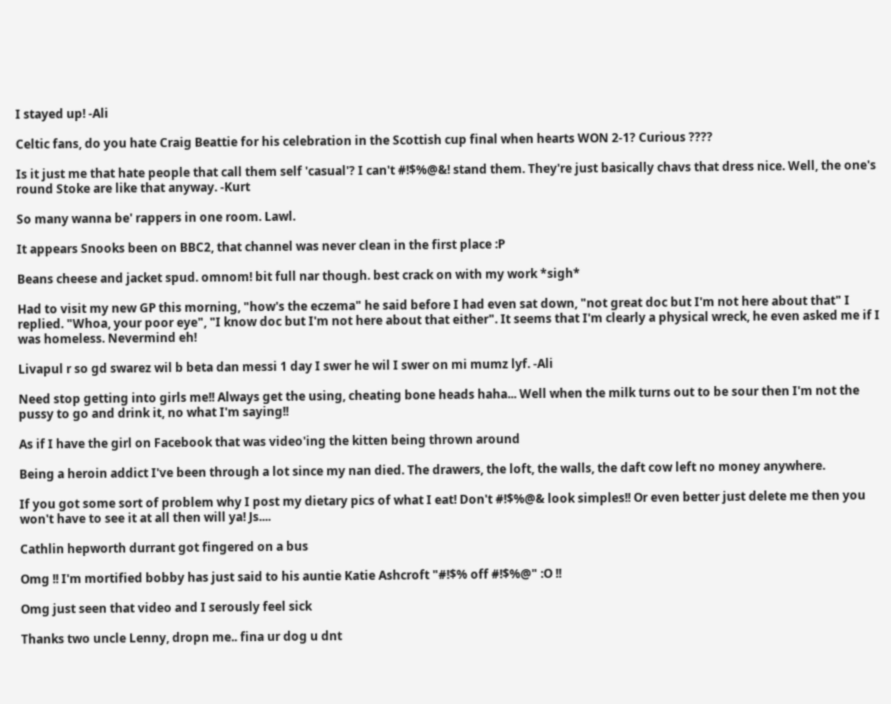I stayed up! -Ali

Celtic fans, do you hate Craig Beattie for his celebration in the Scottish cup final when hearts WON 2-1? Curious ????

Is it just me that hate people that call them self 'casual'? I can't #!$%@&! stand them. They're just basically chavs that dress nice. Well, the one's round Stoke are like that anyway. -Kurt

So many wanna be' rappers in one room. Lawl.

It appears Snooks been on BBC2, that channel was never clean in the first place :P

Beans cheese and jacket spud. omnom! bit full nar though. best crack on with my work *sigh*

Had to visit my new GP this morning, "how's the eczema" he said before I had even sat down, "not great doc but I'm not here about that" I replied. "Whoa, your poor eye", "I know doc but I'm not here about that either". It seems that I'm clearly a physical wreck, he even asked me if I was homeless. Nevermind eh!

Livapul r so gd swarez wil b beta dan messi 1 day I swer he wil I swer on mi mumz lyf. -Ali

Need stop getting into girls me!! Always get the using, cheating bone heads haha... Well when the milk turns out to be sour then I'm not the pussy to go and drink it, no what I'm saying!!

As if I have the girl on Facebook that was video'ing the kitten being thrown around

Being a heroin addict I've been through a lot since my nan died. The drawers, the loft, the walls, the daft cow left no money anywhere.

If you got some sort of problem why I post my dietary pics of what I eat! Don't #!$%@& look simples!! Or even better just delete me then you won't have to see it at all then will ya! Js....

Cathlin hepworth durrant got fingered on a bus

Omg !! I'm mortified bobby has just said to his auntie Katie Ashcroft "#!$% off #!$%@" :O !!

Omg just seen that video and I serously feel sick

Thanks two uncle Lenny, dropn me.. fina ur dog u dnt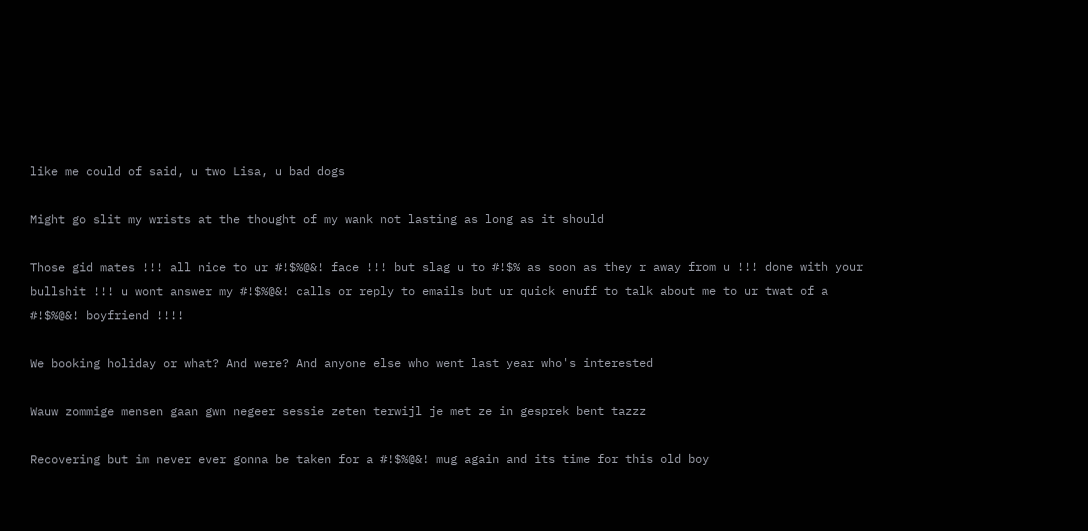like me could of said, u two Lisa, u bad dogs

Might go slit my wrists at the thought of my wank not lasting as long as it should

Those gid mates !!! all nice to ur #!$%@&! face !!! but slag u to #!$% as soon as they r away from u !!! done with your bullshit !!! u wont answer my #!$%@&! calls or reply to emails but ur quick enuff to talk about me to ur twat of a #!$%@&! boyfriend !!!!

We booking holiday or what? And were? And anyone else who went last year who's interested

Wauw zommige mensen gaan gwn negeer sessie zeten terwijl je met ze in gesprek bent tazzz

Recovering but im never ever gonna be taken for a #!$%@&! mug again and its time for this old boy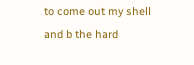to come out my shell and b the hard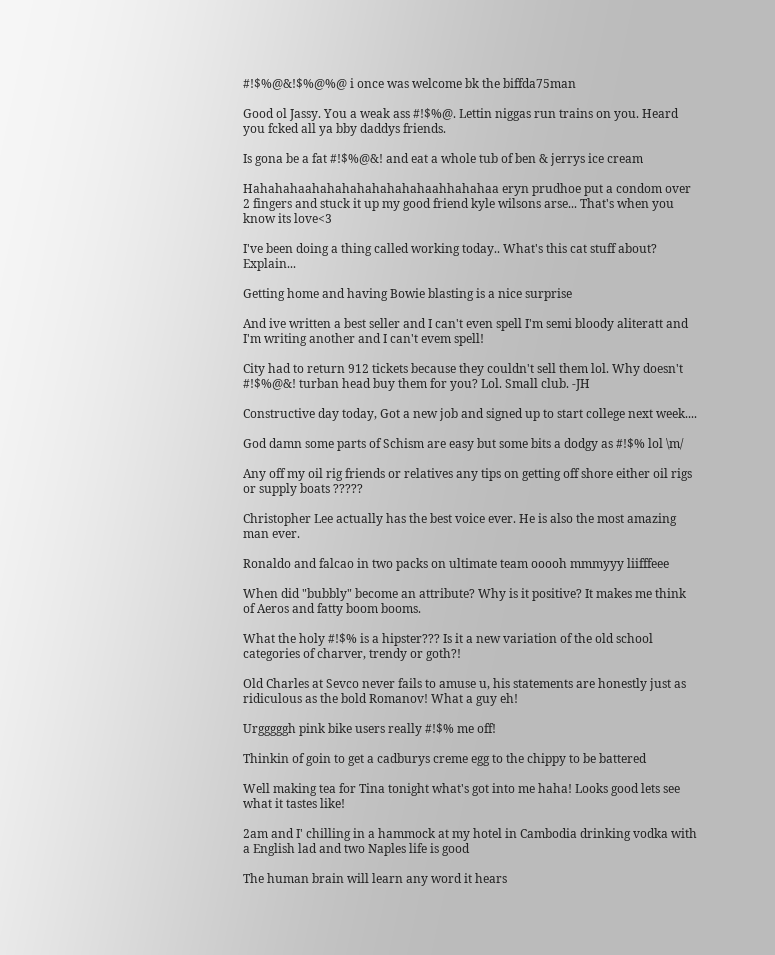#!$%@&!$%@%@ i once was welcome bk the biffda75man

Good ol Jassy. You a weak ass #!$%@. Lettin niggas run trains on you. Heard you fcked all ya bby daddys friends.

Is gona be a fat #!$%@&! and eat a whole tub of ben & jerrys ice cream

Hahahahaahahahahahahahahaahhahahaa eryn prudhoe put a condom over 2 fingers and stuck it up my good friend kyle wilsons arse... That's when you know its love<3

I've been doing a thing called working today.. What's this cat stuff about? Explain...

Getting home and having Bowie blasting is a nice surprise

And ive written a best seller and I can't even spell I'm semi bloody aliteratt and I'm writing another and I can't evem spell!

City had to return 912 tickets because they couldn't sell them lol. Why doesn't #!$%@&! turban head buy them for you? Lol. Small club. -JH

Constructive day today, Got a new job and signed up to start college next week....

God damn some parts of Schism are easy but some bits a dodgy as #!$% lol \m/

Any off my oil rig friends or relatives any tips on getting off shore either oil rigs or supply boats ?????

Christopher Lee actually has the best voice ever. He is also the most amazing man ever.

Ronaldo and falcao in two packs on ultimate team ooooh mmmyyy liifffeee

When did "bubbly" become an attribute? Why is it positive? It makes me think of Aeros and fatty boom booms.

What the holy #!$% is a hipster??? Is it a new variation of the old school categories of charver, trendy or goth?!

Old Charles at Sevco never fails to amuse u, his statements are honestly just as ridiculous as the bold Romanov! What a guy eh!

Urgggggh pink bike users really #!$% me off!

Thinkin of goin to get a cadburys creme egg to the chippy to be battered

Well making tea for Tina tonight what's got into me haha! Looks good lets see what it tastes like!

2am and I' chilling in a hammock at my hotel in Cambodia drinking vodka with a English lad and two Naples life is good

The human brain will learn any word it hears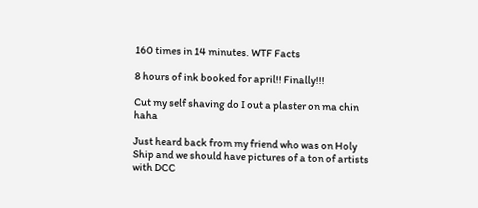160 times in 14 minutes. WTF Facts

8 hours of ink booked for april!! Finally!!!

Cut my self shaving do I out a plaster on ma chin haha

Just heard back from my friend who was on Holy Ship and we should have pictures of a ton of artists with DCC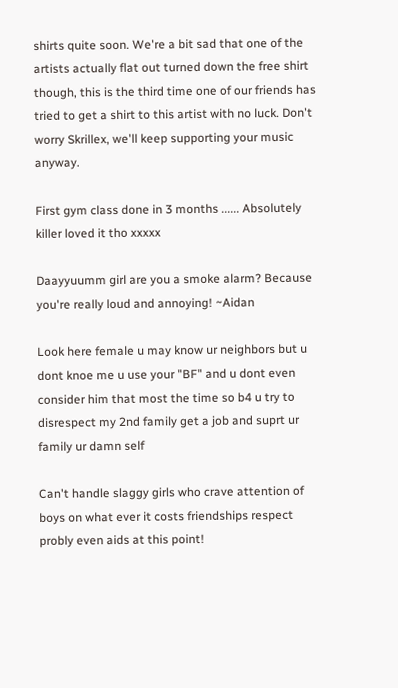shirts quite soon. We're a bit sad that one of the artists actually flat out turned down the free shirt though, this is the third time one of our friends has tried to get a shirt to this artist with no luck. Don't worry Skrillex, we'll keep supporting your music anyway.

First gym class done in 3 months ...... Absolutely killer loved it tho xxxxx

Daayyuumm girl are you a smoke alarm? Because you're really loud and annoying! ~Aidan

Look here female u may know ur neighbors but u dont knoe me u use your "BF" and u dont even consider him that most the time so b4 u try to disrespect my 2nd family get a job and suprt ur family ur damn self

Can't handle slaggy girls who crave attention of boys on what ever it costs friendships respect probly even aids at this point!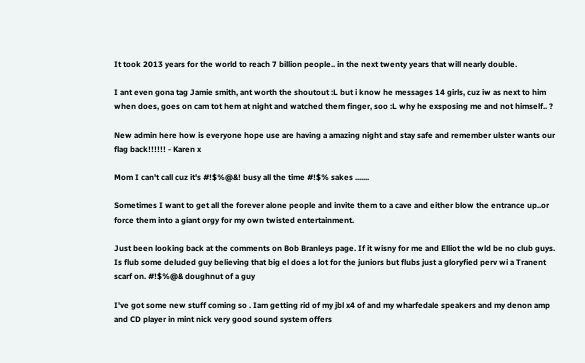It took 2013 years for the world to reach 7 billion people.. in the next twenty years that will nearly double.

I ant even gona tag Jamie smith, ant worth the shoutout :L but i know he messages 14 girls, cuz iw as next to him when does, goes on cam tot hem at night and watched them finger, soo :L why he exsposing me and not himself.. ?

New admin here how is everyone hope use are having a amazing night and stay safe and remember ulster wants our flag back!!!!!! - Karen x

Mom I can't call cuz it's #!$%@&! busy all the time #!$% sakes .......

Sometimes I want to get all the forever alone people and invite them to a cave and either blow the entrance up..or force them into a giant orgy for my own twisted entertainment.

Just been looking back at the comments on Bob Branleys page. If it wisny for me and Elliot the wld be no club guys. Is flub some deluded guy believing that big el does a lot for the juniors but flubs just a gloryfied perv wi a Tranent scarf on. #!$%@& doughnut of a guy

I've got some new stuff coming so . Iam getting rid of my jbl x4 of and my wharfedale speakers and my denon amp and CD player in mint nick very good sound system offers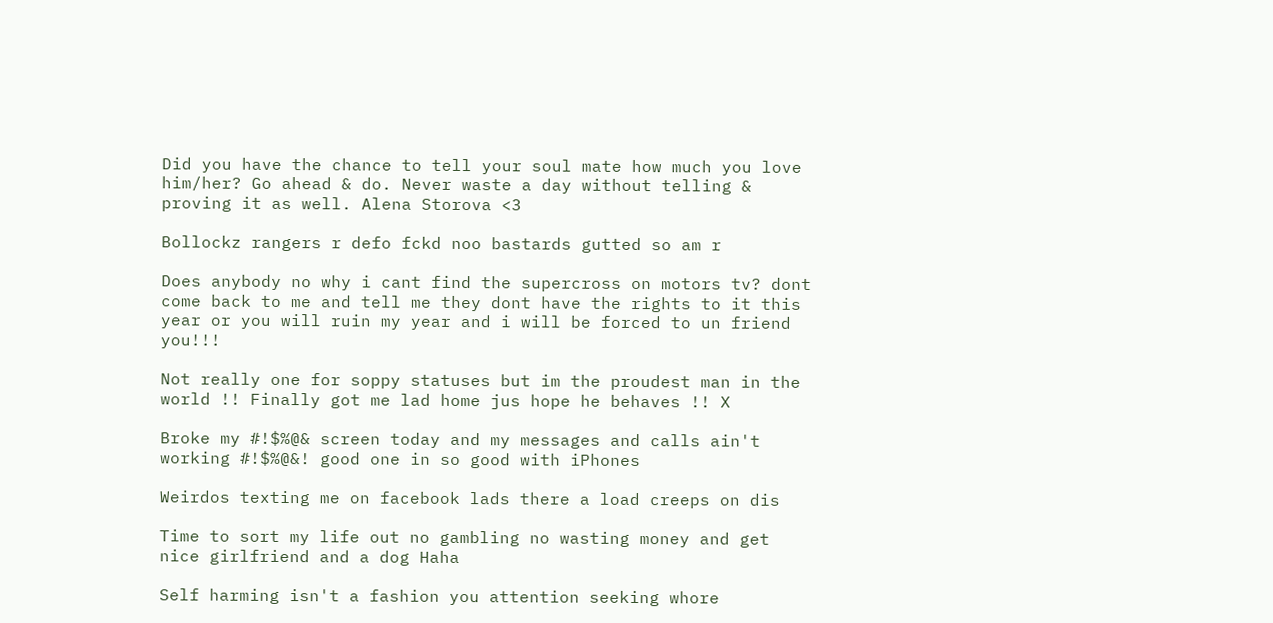Did you have the chance to tell your soul mate how much you love him/her? Go ahead & do. Never waste a day without telling & proving it as well. Alena Storova <3

Bollockz rangers r defo fckd noo bastards gutted so am r

Does anybody no why i cant find the supercross on motors tv? dont come back to me and tell me they dont have the rights to it this year or you will ruin my year and i will be forced to un friend you!!!

Not really one for soppy statuses but im the proudest man in the world !! Finally got me lad home jus hope he behaves !! X

Broke my #!$%@& screen today and my messages and calls ain't working #!$%@&! good one in so good with iPhones

Weirdos texting me on facebook lads there a load creeps on dis

Time to sort my life out no gambling no wasting money and get nice girlfriend and a dog Haha

Self harming isn't a fashion you attention seeking whore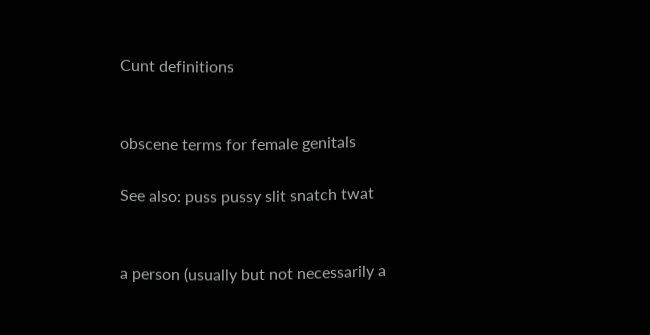Cunt definitions


obscene terms for female genitals

See also: puss pussy slit snatch twat


a person (usually but not necessarily a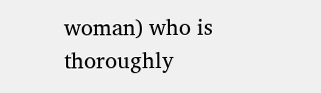woman) who is thoroughly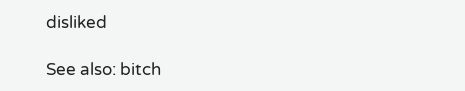disliked

See also: bitch